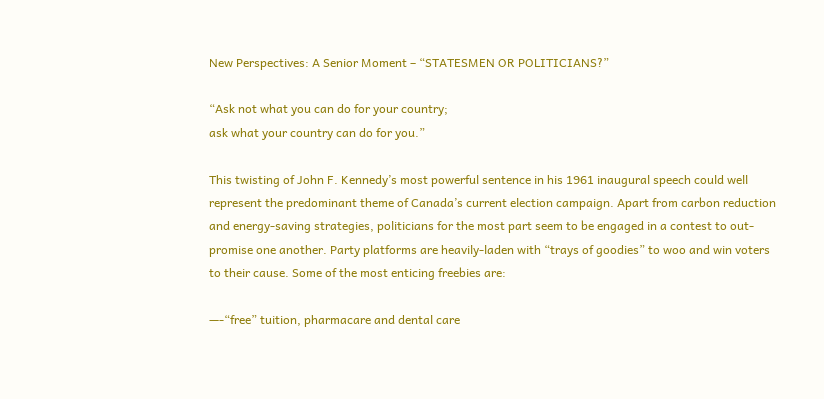New Perspectives: A Senior Moment – “STATESMEN OR POLITICIANS?”

“Ask not what you can do for your country;
ask what your country can do for you.”

This twisting of John F. Kennedy’s most powerful sentence in his 1961 inaugural speech could well represent the predominant theme of Canada’s current election campaign. Apart from carbon reduction and energy-saving strategies, politicians for the most part seem to be engaged in a contest to out-promise one another. Party platforms are heavily-laden with “trays of goodies” to woo and win voters to their cause. Some of the most enticing freebies are:

—-“free” tuition, pharmacare and dental care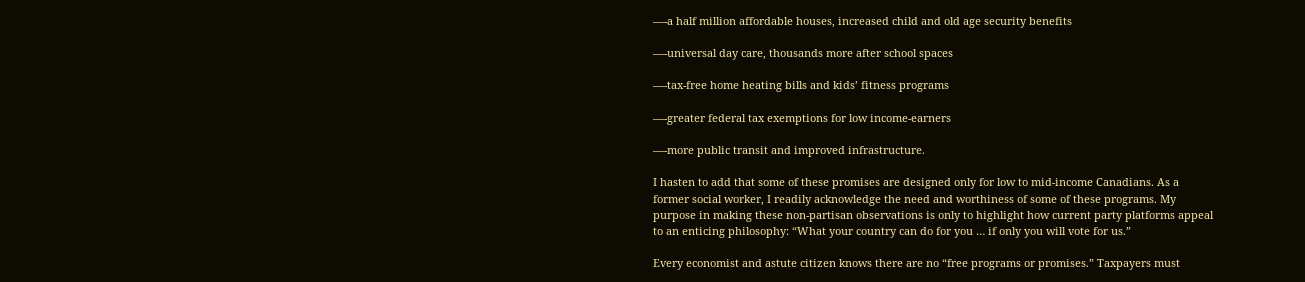—-a half million affordable houses, increased child and old age security benefits

—-universal day care, thousands more after school spaces

—-tax-free home heating bills and kids’ fitness programs

—-greater federal tax exemptions for low income-earners

—-more public transit and improved infrastructure.

I hasten to add that some of these promises are designed only for low to mid-income Canadians. As a former social worker, I readily acknowledge the need and worthiness of some of these programs. My purpose in making these non-partisan observations is only to highlight how current party platforms appeal to an enticing philosophy: “What your country can do for you … if only you will vote for us.”

Every economist and astute citizen knows there are no “free programs or promises.” Taxpayers must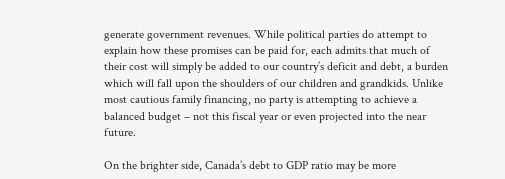generate government revenues. While political parties do attempt to explain how these promises can be paid for, each admits that much of their cost will simply be added to our country’s deficit and debt, a burden which will fall upon the shoulders of our children and grandkids. Unlike most cautious family financing, no party is attempting to achieve a balanced budget – not this fiscal year or even projected into the near future.

On the brighter side, Canada’s debt to GDP ratio may be more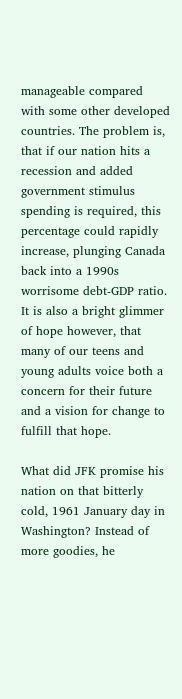manageable compared with some other developed countries. The problem is, that if our nation hits a recession and added government stimulus spending is required, this percentage could rapidly increase, plunging Canada back into a 1990s worrisome debt-GDP ratio. It is also a bright glimmer of hope however, that many of our teens and young adults voice both a concern for their future and a vision for change to fulfill that hope.

What did JFK promise his nation on that bitterly cold, 1961 January day in Washington? Instead of more goodies, he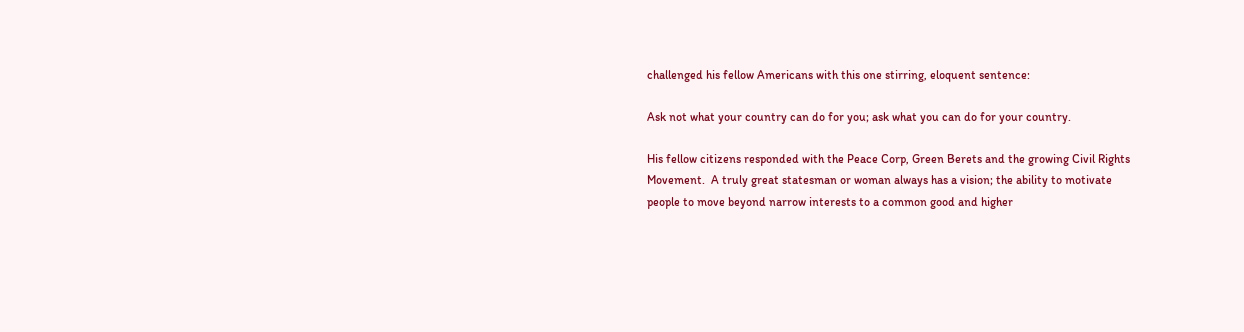challenged his fellow Americans with this one stirring, eloquent sentence:

Ask not what your country can do for you; ask what you can do for your country.

His fellow citizens responded with the Peace Corp, Green Berets and the growing Civil Rights Movement.  A truly great statesman or woman always has a vision; the ability to motivate people to move beyond narrow interests to a common good and higher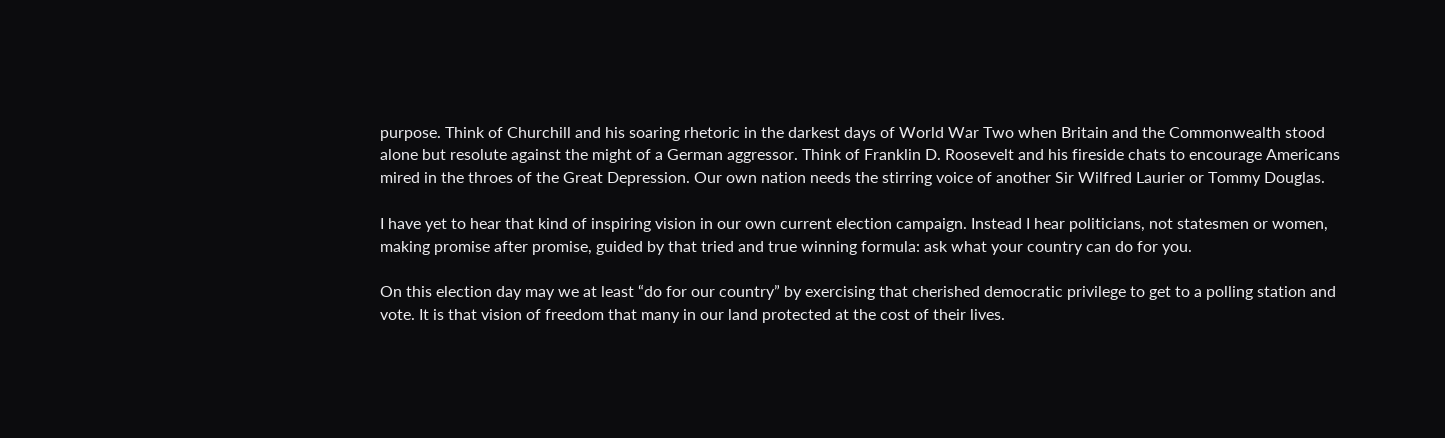purpose. Think of Churchill and his soaring rhetoric in the darkest days of World War Two when Britain and the Commonwealth stood alone but resolute against the might of a German aggressor. Think of Franklin D. Roosevelt and his fireside chats to encourage Americans mired in the throes of the Great Depression. Our own nation needs the stirring voice of another Sir Wilfred Laurier or Tommy Douglas.

I have yet to hear that kind of inspiring vision in our own current election campaign. Instead I hear politicians, not statesmen or women, making promise after promise, guided by that tried and true winning formula: ask what your country can do for you.

On this election day may we at least “do for our country” by exercising that cherished democratic privilege to get to a polling station and vote. It is that vision of freedom that many in our land protected at the cost of their lives.